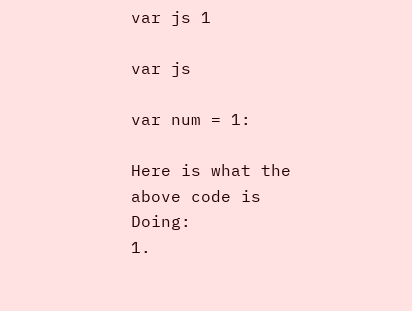var js 1

var js

var num = 1:

Here is what the above code is Doing:
1.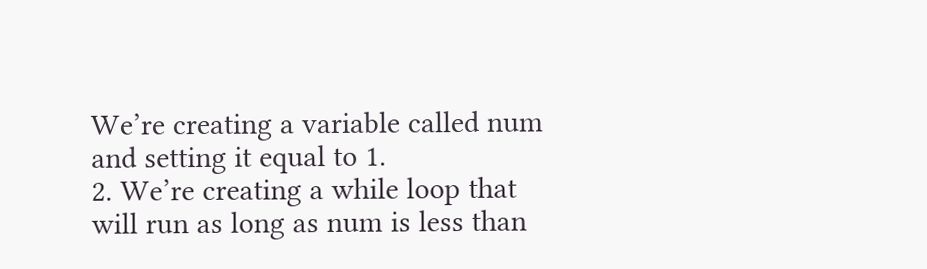We’re creating a variable called num and setting it equal to 1.
2. We’re creating a while loop that will run as long as num is less than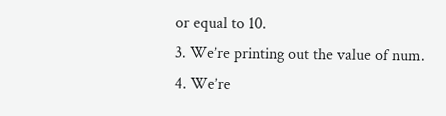or equal to 10.
3. We’re printing out the value of num.
4. We’re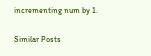incrementing num by 1.

Similar Posts